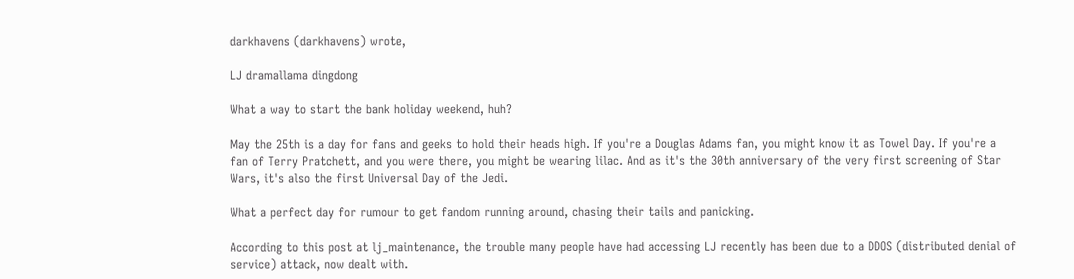darkhavens (darkhavens) wrote,

LJ dramallama dingdong

What a way to start the bank holiday weekend, huh?

May the 25th is a day for fans and geeks to hold their heads high. If you're a Douglas Adams fan, you might know it as Towel Day. If you're a fan of Terry Pratchett, and you were there, you might be wearing lilac. And as it's the 30th anniversary of the very first screening of Star Wars, it's also the first Universal Day of the Jedi.

What a perfect day for rumour to get fandom running around, chasing their tails and panicking.

According to this post at lj_maintenance, the trouble many people have had accessing LJ recently has been due to a DDOS (distributed denial of service) attack, now dealt with.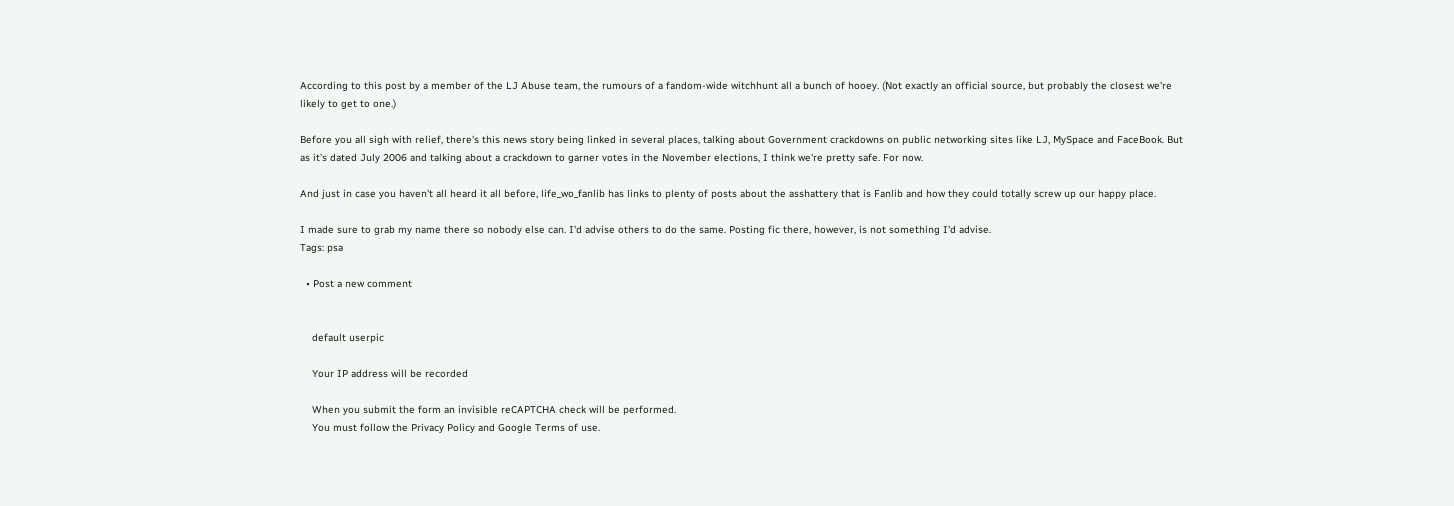According to this post by a member of the LJ Abuse team, the rumours of a fandom-wide witchhunt all a bunch of hooey. (Not exactly an official source, but probably the closest we're likely to get to one.)

Before you all sigh with relief, there's this news story being linked in several places, talking about Government crackdowns on public networking sites like LJ, MySpace and FaceBook. But as it's dated July 2006 and talking about a crackdown to garner votes in the November elections, I think we're pretty safe. For now.

And just in case you haven't all heard it all before, life_wo_fanlib has links to plenty of posts about the asshattery that is Fanlib and how they could totally screw up our happy place.

I made sure to grab my name there so nobody else can. I'd advise others to do the same. Posting fic there, however, is not something I'd advise.
Tags: psa

  • Post a new comment


    default userpic

    Your IP address will be recorded

    When you submit the form an invisible reCAPTCHA check will be performed.
    You must follow the Privacy Policy and Google Terms of use.